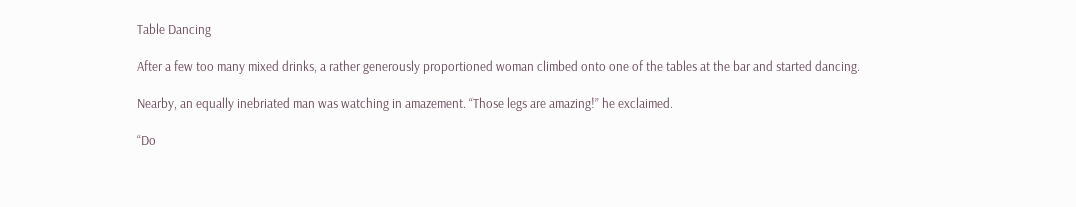Table Dancing

After a few too many mixed drinks, a rather generously proportioned woman climbed onto one of the tables at the bar and started dancing.

Nearby, an equally inebriated man was watching in amazement. “Those legs are amazing!” he exclaimed.

“Do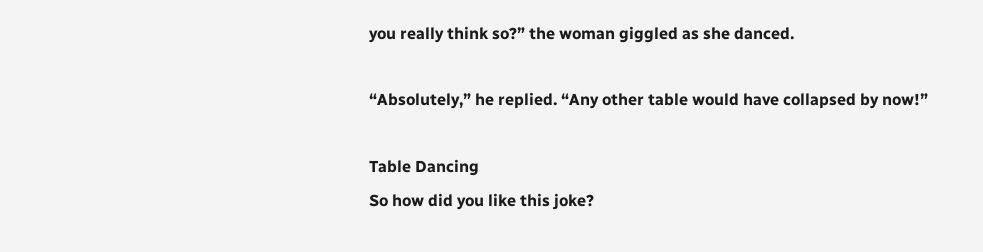you really think so?” the woman giggled as she danced.

“Absolutely,” he replied. “Any other table would have collapsed by now!”

Table Dancing
So how did you like this joke?